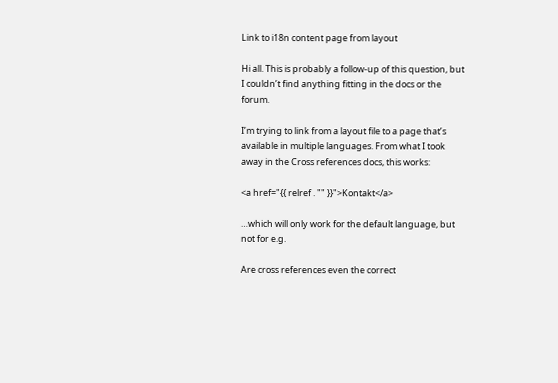Link to i18n content page from layout

Hi all. This is probably a follow-up of this question, but I couldn’t find anything fitting in the docs or the forum.

I’m trying to link from a layout file to a page that’s available in multiple languages. From what I took away in the Cross references docs, this works:

<a href="{{ relref . "" }}">Kontakt</a>

…which will only work for the default language, but not for e.g.

Are cross references even the correct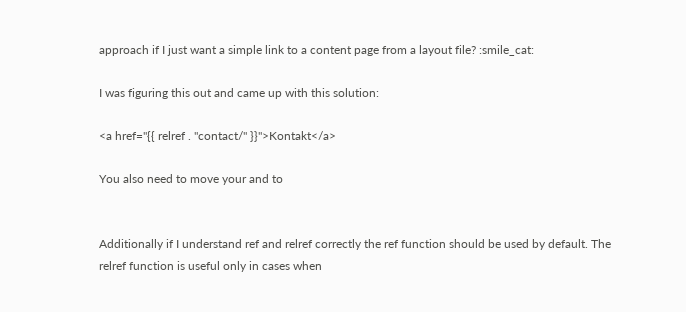approach if I just want a simple link to a content page from a layout file? :smile_cat:

I was figuring this out and came up with this solution:

<a href="{{ relref . "contact/" }}">Kontakt</a>

You also need to move your and to


Additionally if I understand ref and relref correctly the ref function should be used by default. The relref function is useful only in cases when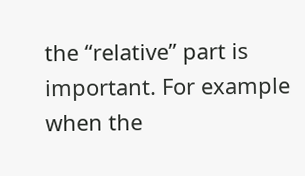the “relative” part is important. For example when the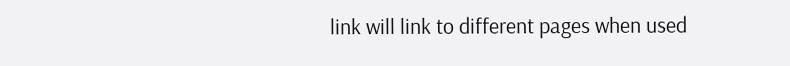link will link to different pages when used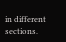in different sections.